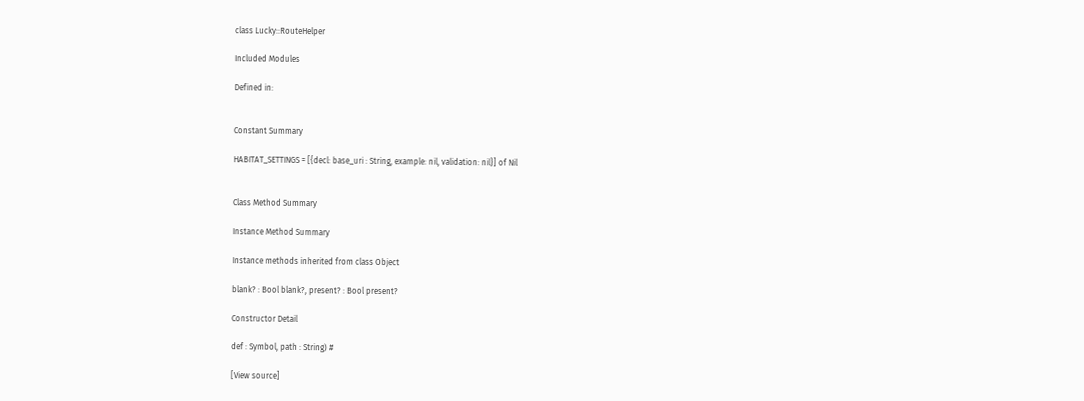class Lucky::RouteHelper

Included Modules

Defined in:


Constant Summary

HABITAT_SETTINGS = [{decl: base_uri : String, example: nil, validation: nil}] of Nil


Class Method Summary

Instance Method Summary

Instance methods inherited from class Object

blank? : Bool blank?, present? : Bool present?

Constructor Detail

def : Symbol, path : String) #

[View source]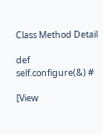Class Method Detail

def self.configure(&) #

[View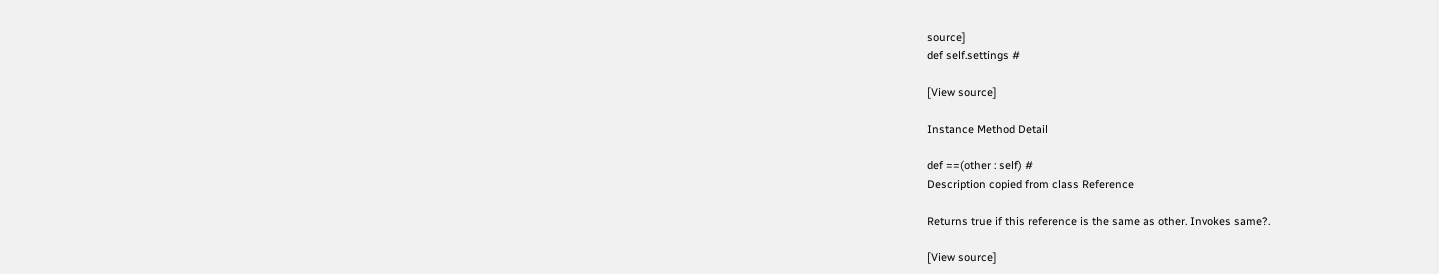source]
def self.settings #

[View source]

Instance Method Detail

def ==(other : self) #
Description copied from class Reference

Returns true if this reference is the same as other. Invokes same?.

[View source]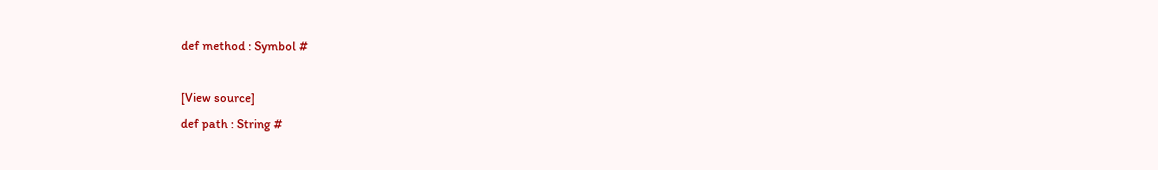def method : Symbol #

[View source]
def path : String #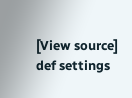[View source]
def settings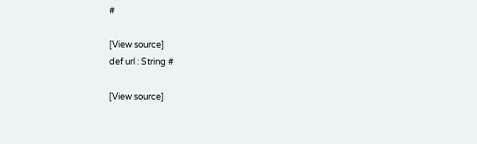#

[View source]
def url : String #

[View source]